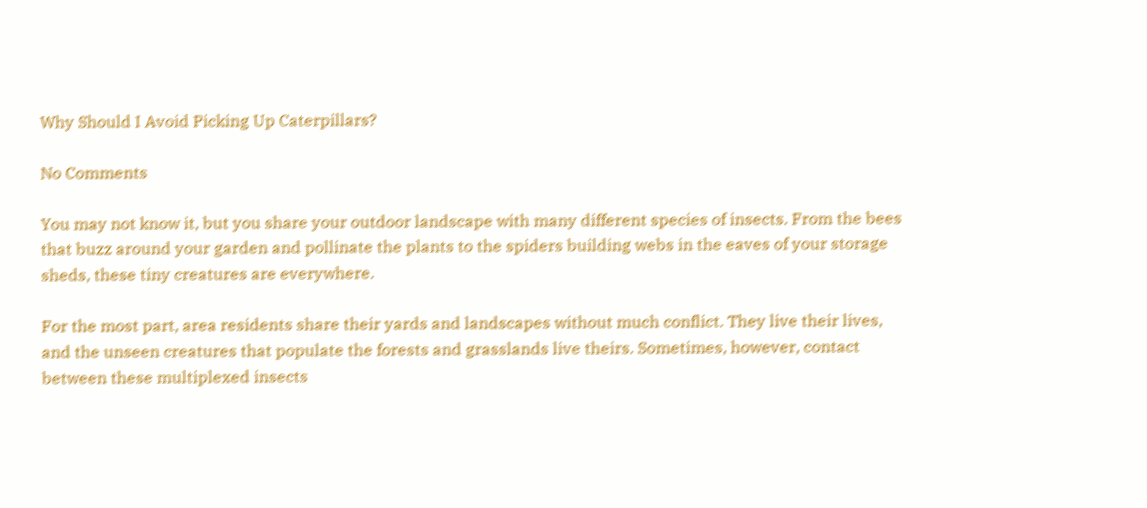Why Should I Avoid Picking Up Caterpillars?

No Comments

You may not know it, but you share your outdoor landscape with many different species of insects. From the bees that buzz around your garden and pollinate the plants to the spiders building webs in the eaves of your storage sheds, these tiny creatures are everywhere.

For the most part, area residents share their yards and landscapes without much conflict. They live their lives, and the unseen creatures that populate the forests and grasslands live theirs. Sometimes, however, contact between these multiplexed insects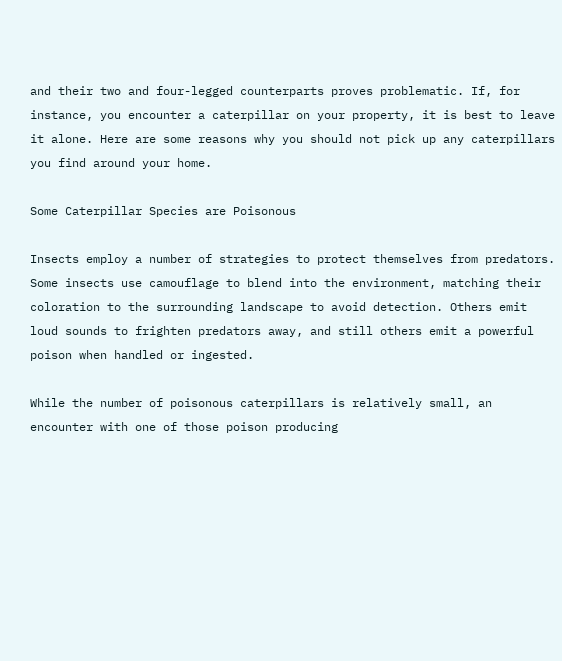and their two and four-legged counterparts proves problematic. If, for instance, you encounter a caterpillar on your property, it is best to leave it alone. Here are some reasons why you should not pick up any caterpillars you find around your home.

Some Caterpillar Species are Poisonous

Insects employ a number of strategies to protect themselves from predators. Some insects use camouflage to blend into the environment, matching their coloration to the surrounding landscape to avoid detection. Others emit loud sounds to frighten predators away, and still others emit a powerful poison when handled or ingested.

While the number of poisonous caterpillars is relatively small, an encounter with one of those poison producing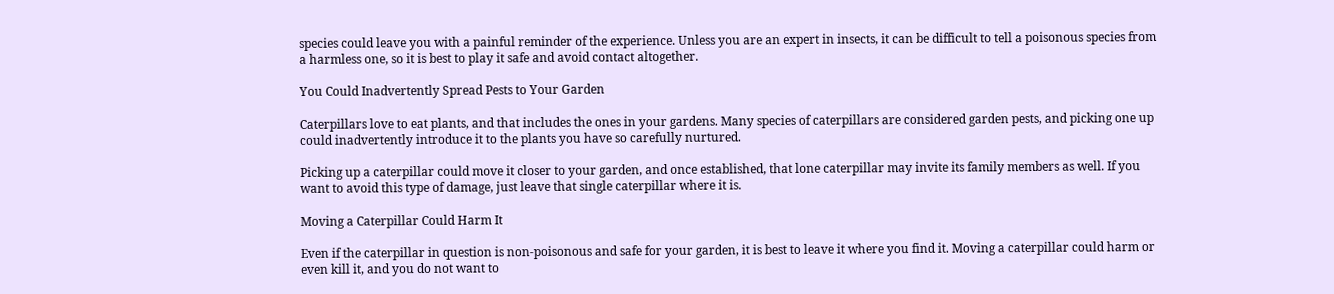species could leave you with a painful reminder of the experience. Unless you are an expert in insects, it can be difficult to tell a poisonous species from a harmless one, so it is best to play it safe and avoid contact altogether.

You Could Inadvertently Spread Pests to Your Garden

Caterpillars love to eat plants, and that includes the ones in your gardens. Many species of caterpillars are considered garden pests, and picking one up could inadvertently introduce it to the plants you have so carefully nurtured.

Picking up a caterpillar could move it closer to your garden, and once established, that lone caterpillar may invite its family members as well. If you want to avoid this type of damage, just leave that single caterpillar where it is.

Moving a Caterpillar Could Harm It

Even if the caterpillar in question is non-poisonous and safe for your garden, it is best to leave it where you find it. Moving a caterpillar could harm or even kill it, and you do not want to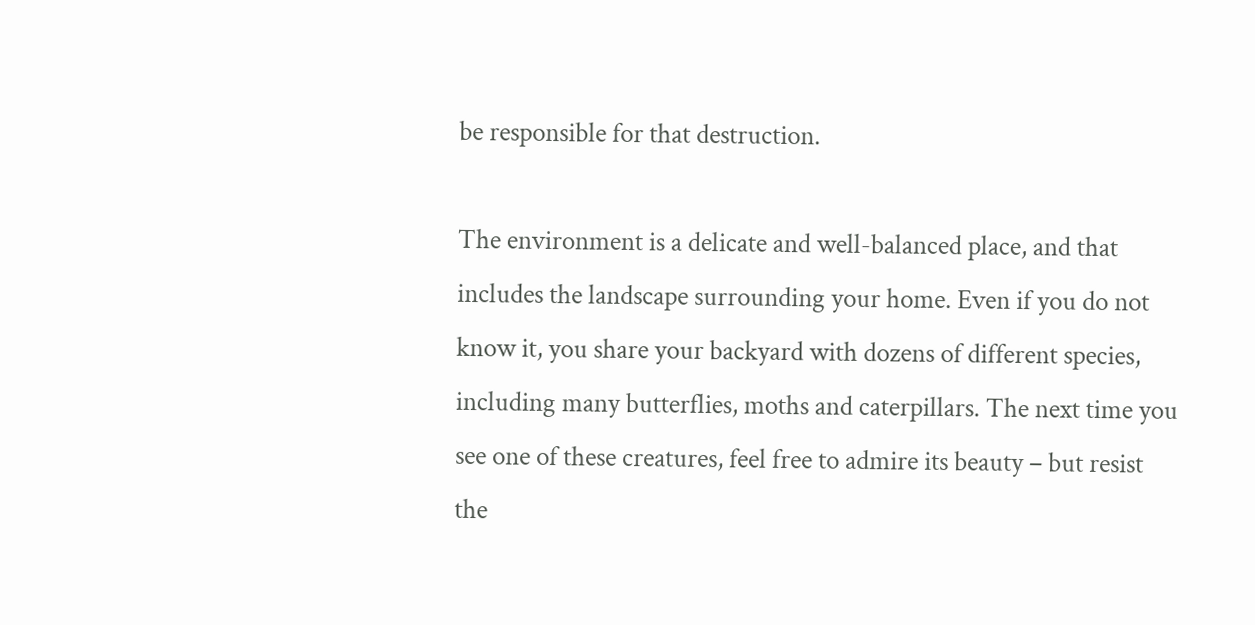be responsible for that destruction.

The environment is a delicate and well-balanced place, and that includes the landscape surrounding your home. Even if you do not know it, you share your backyard with dozens of different species, including many butterflies, moths and caterpillars. The next time you see one of these creatures, feel free to admire its beauty – but resist the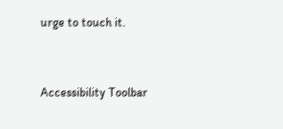urge to touch it.


Accessibility Toolbar